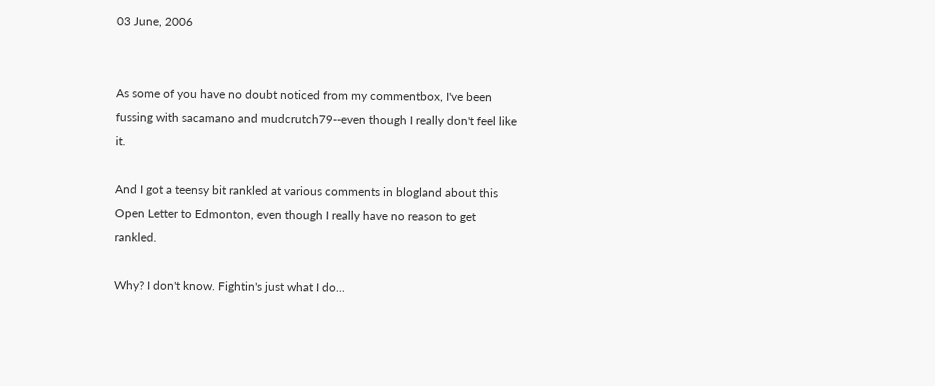03 June, 2006


As some of you have no doubt noticed from my commentbox, I've been fussing with sacamano and mudcrutch79--even though I really don't feel like it.

And I got a teensy bit rankled at various comments in blogland about this Open Letter to Edmonton, even though I really have no reason to get rankled.

Why? I don't know. Fightin's just what I do...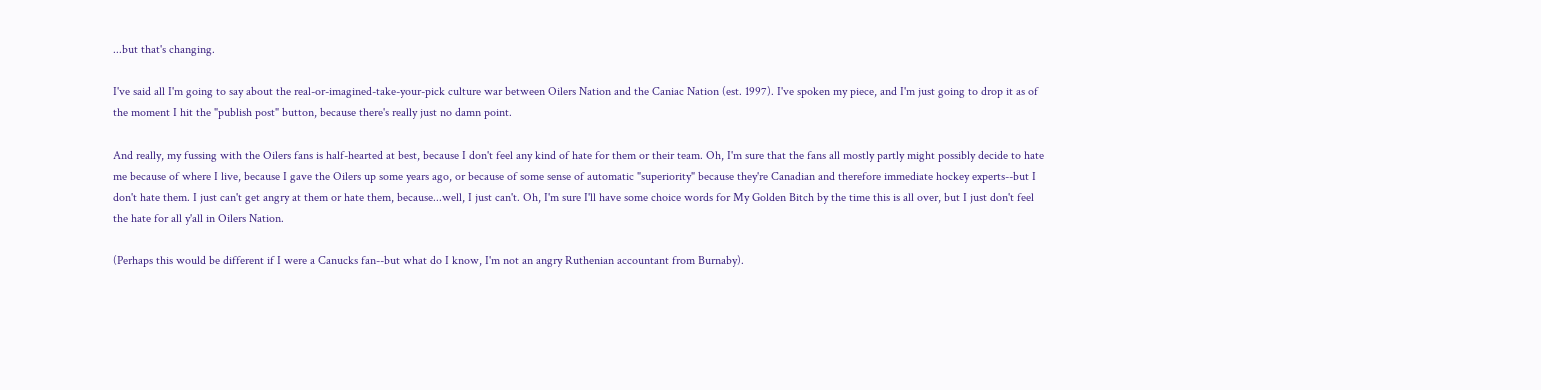...but that's changing.

I've said all I'm going to say about the real-or-imagined-take-your-pick culture war between Oilers Nation and the Caniac Nation (est. 1997). I've spoken my piece, and I'm just going to drop it as of the moment I hit the "publish post" button, because there's really just no damn point.

And really, my fussing with the Oilers fans is half-hearted at best, because I don't feel any kind of hate for them or their team. Oh, I'm sure that the fans all mostly partly might possibly decide to hate me because of where I live, because I gave the Oilers up some years ago, or because of some sense of automatic "superiority" because they're Canadian and therefore immediate hockey experts--but I don't hate them. I just can't get angry at them or hate them, because...well, I just can't. Oh, I'm sure I'll have some choice words for My Golden Bitch by the time this is all over, but I just don't feel the hate for all y'all in Oilers Nation.

(Perhaps this would be different if I were a Canucks fan--but what do I know, I'm not an angry Ruthenian accountant from Burnaby).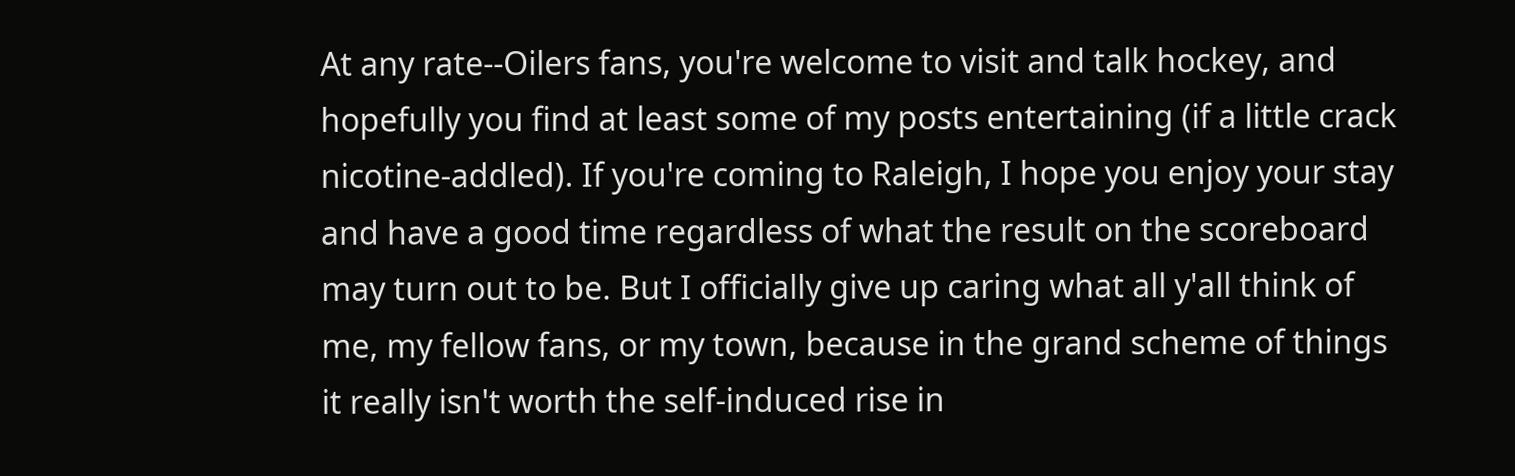At any rate--Oilers fans, you're welcome to visit and talk hockey, and hopefully you find at least some of my posts entertaining (if a little crack nicotine-addled). If you're coming to Raleigh, I hope you enjoy your stay and have a good time regardless of what the result on the scoreboard may turn out to be. But I officially give up caring what all y'all think of me, my fellow fans, or my town, because in the grand scheme of things it really isn't worth the self-induced rise in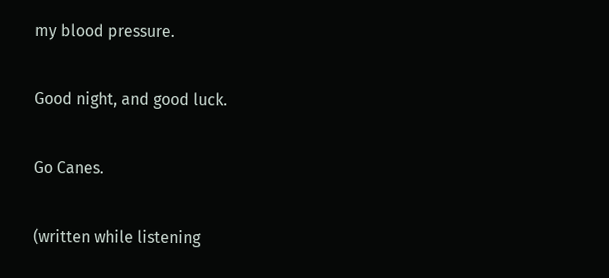my blood pressure.

Good night, and good luck.

Go Canes.

(written while listening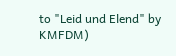to "Leid und Elend" by KMFDM)